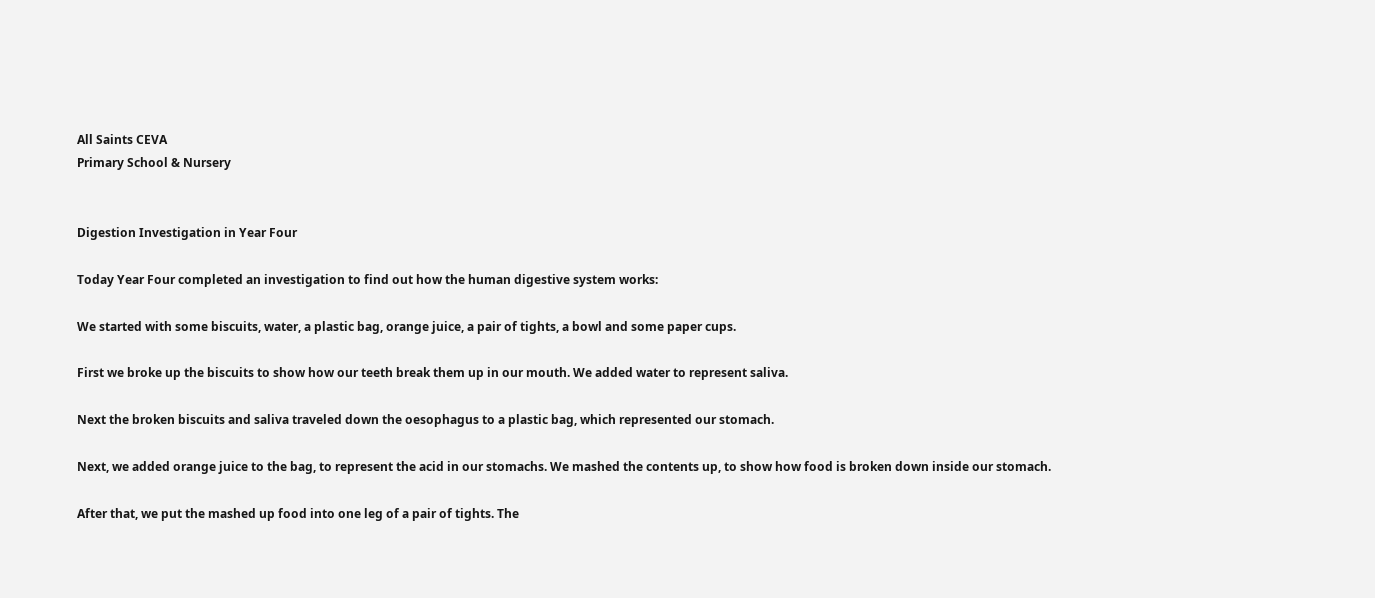All Saints CEVA
Primary School & Nursery


Digestion Investigation in Year Four

Today Year Four completed an investigation to find out how the human digestive system works:

We started with some biscuits, water, a plastic bag, orange juice, a pair of tights, a bowl and some paper cups.

First we broke up the biscuits to show how our teeth break them up in our mouth. We added water to represent saliva.

Next the broken biscuits and saliva traveled down the oesophagus to a plastic bag, which represented our stomach.

Next, we added orange juice to the bag, to represent the acid in our stomachs. We mashed the contents up, to show how food is broken down inside our stomach.

After that, we put the mashed up food into one leg of a pair of tights. The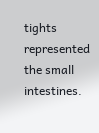tights represented the small intestines.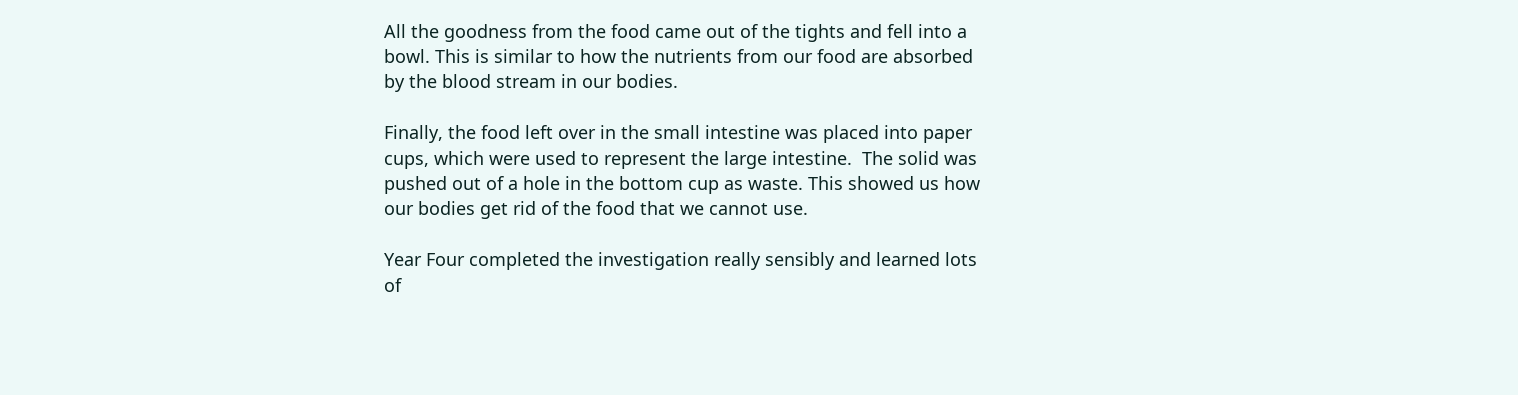All the goodness from the food came out of the tights and fell into a bowl. This is similar to how the nutrients from our food are absorbed by the blood stream in our bodies.

Finally, the food left over in the small intestine was placed into paper cups, which were used to represent the large intestine.  The solid was pushed out of a hole in the bottom cup as waste. This showed us how our bodies get rid of the food that we cannot use.

Year Four completed the investigation really sensibly and learned lots of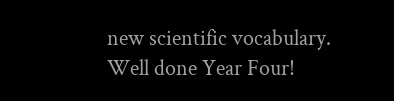new scientific vocabulary. Well done Year Four!